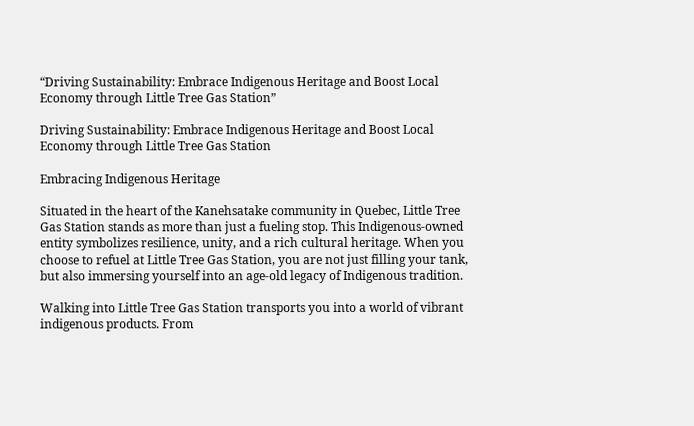“Driving Sustainability: Embrace Indigenous Heritage and Boost Local Economy through Little Tree Gas Station”

Driving Sustainability: Embrace Indigenous Heritage and Boost Local Economy through Little Tree Gas Station

Embracing Indigenous Heritage

Situated in the heart of the Kanehsatake community in Quebec, Little Tree Gas Station stands as more than just a fueling stop. This Indigenous-owned entity symbolizes resilience, unity, and a rich cultural heritage. When you choose to refuel at Little Tree Gas Station, you are not just filling your tank, but also immersing yourself into an age-old legacy of Indigenous tradition.

Walking into Little Tree Gas Station transports you into a world of vibrant indigenous products. From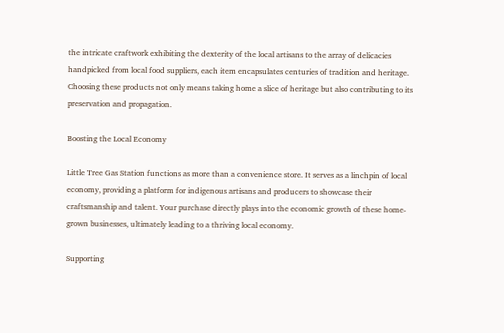the intricate craftwork exhibiting the dexterity of the local artisans to the array of delicacies handpicked from local food suppliers, each item encapsulates centuries of tradition and heritage. Choosing these products not only means taking home a slice of heritage but also contributing to its preservation and propagation.

Boosting the Local Economy

Little Tree Gas Station functions as more than a convenience store. It serves as a linchpin of local economy, providing a platform for indigenous artisans and producers to showcase their craftsmanship and talent. Your purchase directly plays into the economic growth of these home-grown businesses, ultimately leading to a thriving local economy.

Supporting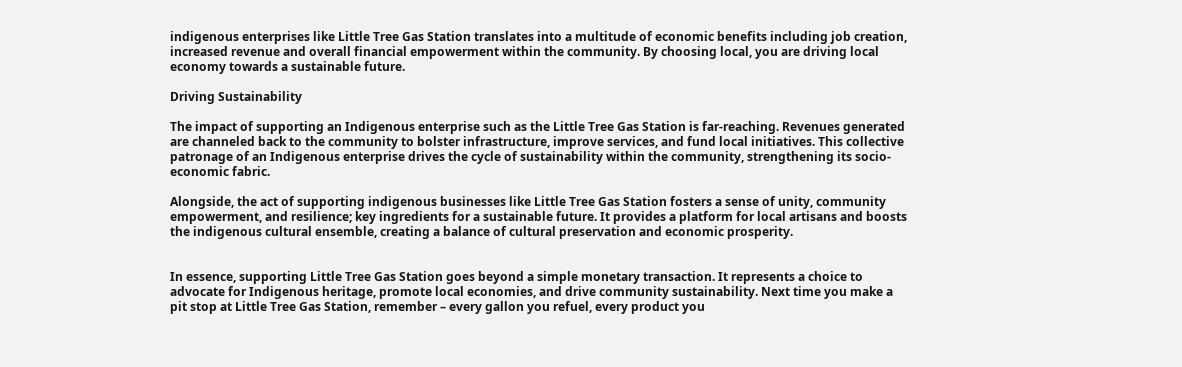indigenous enterprises like Little Tree Gas Station translates into a multitude of economic benefits including job creation, increased revenue and overall financial empowerment within the community. By choosing local, you are driving local economy towards a sustainable future.

Driving Sustainability

The impact of supporting an Indigenous enterprise such as the Little Tree Gas Station is far-reaching. Revenues generated are channeled back to the community to bolster infrastructure, improve services, and fund local initiatives. This collective patronage of an Indigenous enterprise drives the cycle of sustainability within the community, strengthening its socio-economic fabric.

Alongside, the act of supporting indigenous businesses like Little Tree Gas Station fosters a sense of unity, community empowerment, and resilience; key ingredients for a sustainable future. It provides a platform for local artisans and boosts the indigenous cultural ensemble, creating a balance of cultural preservation and economic prosperity.


In essence, supporting Little Tree Gas Station goes beyond a simple monetary transaction. It represents a choice to advocate for Indigenous heritage, promote local economies, and drive community sustainability. Next time you make a pit stop at Little Tree Gas Station, remember – every gallon you refuel, every product you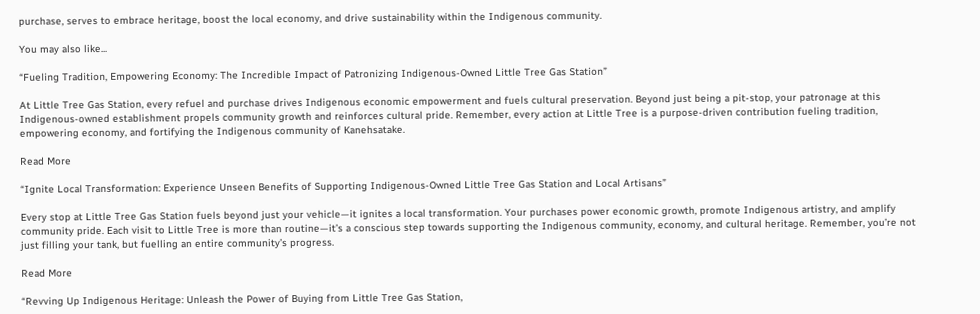purchase, serves to embrace heritage, boost the local economy, and drive sustainability within the Indigenous community.

You may also like...

“Fueling Tradition, Empowering Economy: The Incredible Impact of Patronizing Indigenous-Owned Little Tree Gas Station”

At Little Tree Gas Station, every refuel and purchase drives Indigenous economic empowerment and fuels cultural preservation. Beyond just being a pit-stop, your patronage at this Indigenous-owned establishment propels community growth and reinforces cultural pride. Remember, every action at Little Tree is a purpose-driven contribution fueling tradition, empowering economy, and fortifying the Indigenous community of Kanehsatake.

Read More

“Ignite Local Transformation: Experience Unseen Benefits of Supporting Indigenous-Owned Little Tree Gas Station and Local Artisans”

Every stop at Little Tree Gas Station fuels beyond just your vehicle—it ignites a local transformation. Your purchases power economic growth, promote Indigenous artistry, and amplify community pride. Each visit to Little Tree is more than routine—it’s a conscious step towards supporting the Indigenous community, economy, and cultural heritage. Remember, you’re not just filling your tank, but fuelling an entire community’s progress.

Read More

“Revving Up Indigenous Heritage: Unleash the Power of Buying from Little Tree Gas Station,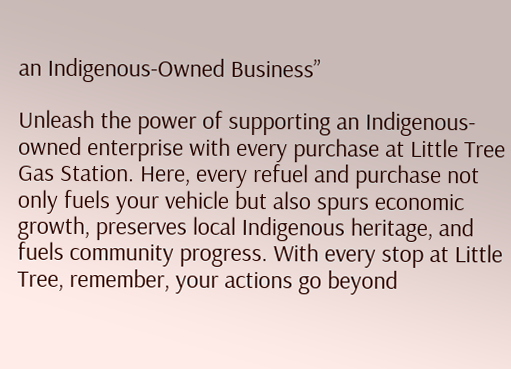an Indigenous-Owned Business”

Unleash the power of supporting an Indigenous-owned enterprise with every purchase at Little Tree Gas Station. Here, every refuel and purchase not only fuels your vehicle but also spurs economic growth, preserves local Indigenous heritage, and fuels community progress. With every stop at Little Tree, remember, your actions go beyond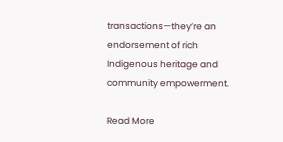transactions—they’re an endorsement of rich Indigenous heritage and community empowerment.

Read More